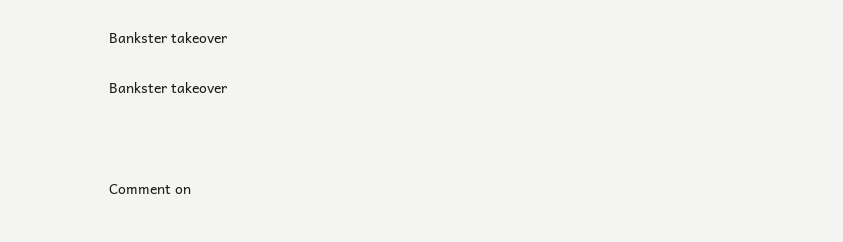Bankster takeover

Bankster takeover



Comment on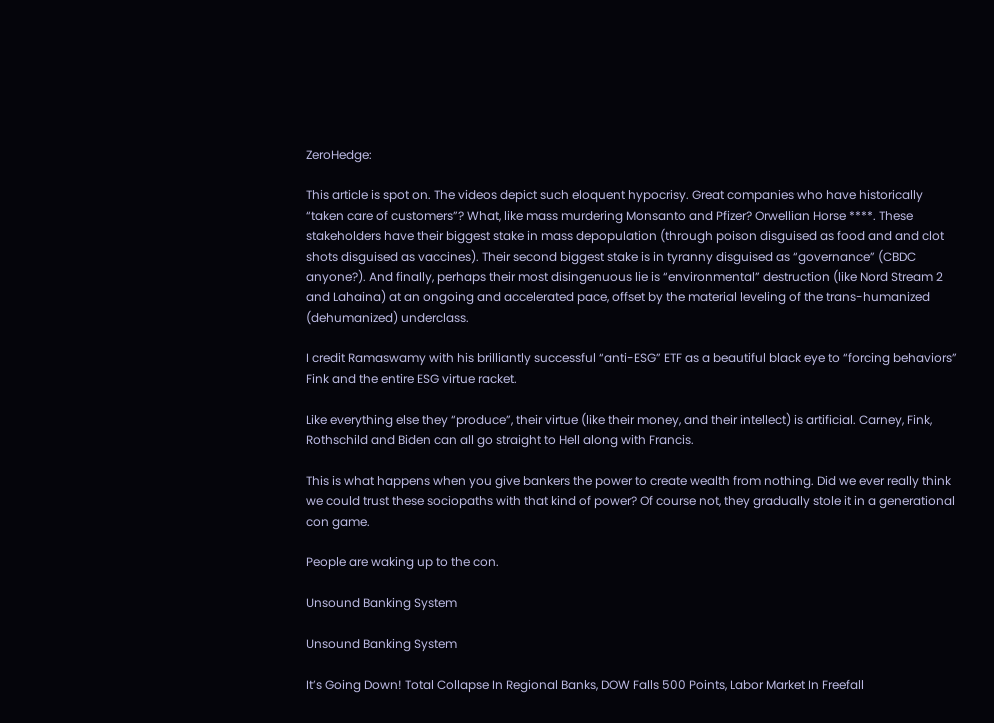ZeroHedge:

This article is spot on. The videos depict such eloquent hypocrisy. Great companies who have historically “taken care of customers”? What, like mass murdering Monsanto and Pfizer? Orwellian Horse ****. These stakeholders have their biggest stake in mass depopulation (through poison disguised as food and and clot shots disguised as vaccines). Their second biggest stake is in tyranny disguised as “governance” (CBDC anyone?). And finally, perhaps their most disingenuous lie is “environmental” destruction (like Nord Stream 2 and Lahaina) at an ongoing and accelerated pace, offset by the material leveling of the trans-humanized (dehumanized) underclass.

I credit Ramaswamy with his brilliantly successful “anti-ESG” ETF as a beautiful black eye to “forcing behaviors” Fink and the entire ESG virtue racket.

Like everything else they “produce”, their virtue (like their money, and their intellect) is artificial. Carney, Fink, Rothschild and Biden can all go straight to Hell along with Francis.

This is what happens when you give bankers the power to create wealth from nothing. Did we ever really think we could trust these sociopaths with that kind of power? Of course not, they gradually stole it in a generational con game.

People are waking up to the con.

Unsound Banking System

Unsound Banking System

It’s Going Down! Total Collapse In Regional Banks, DOW Falls 500 Points, Labor Market In Freefall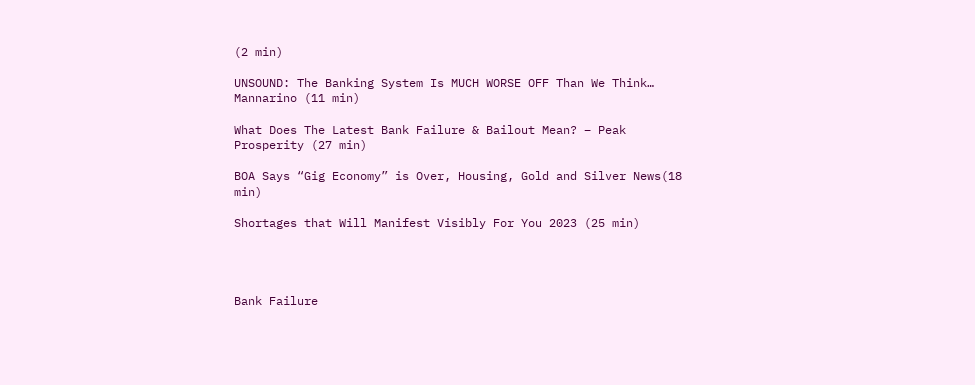(2 min)

UNSOUND: The Banking System Is MUCH WORSE OFF Than We Think… Mannarino (11 min)

What Does The Latest Bank Failure & Bailout Mean? – Peak Prosperity (27 min)

BOA Says “Gig Economy” is Over, Housing, Gold and Silver News(18 min)

Shortages that Will Manifest Visibly For You 2023 (25 min)




Bank Failure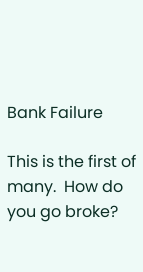Bank Failure

This is the first of many.  How do you go broke?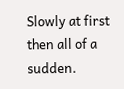Slowly at first then all of a sudden.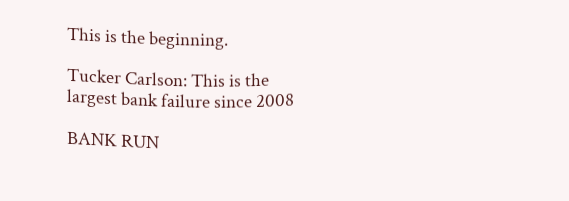This is the beginning.

Tucker Carlson: This is the largest bank failure since 2008

BANK RUN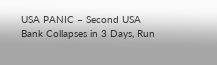USA PANIC – Second USA Bank Collapses in 3 Days, Run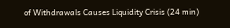of Withdrawals Causes Liquidity Crisis (24 min)